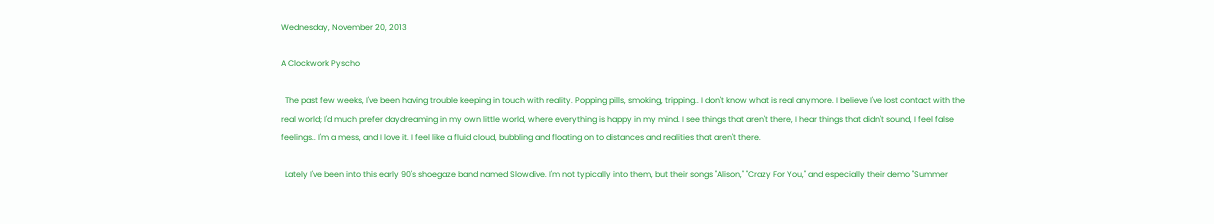Wednesday, November 20, 2013

A Clockwork Pyscho

  The past few weeks, I've been having trouble keeping in touch with reality. Popping pills, smoking, tripping.. I don't know what is real anymore. I believe I've lost contact with the real world; I'd much prefer daydreaming in my own little world, where everything is happy in my mind. I see things that aren't there, I hear things that didn't sound, I feel false feelings.. I'm a mess, and I love it. I feel like a fluid cloud, bubbling and floating on to distances and realities that aren't there.

  Lately I've been into this early 90's shoegaze band named Slowdive. I'm not typically into them, but their songs "Alison," "Crazy For You," and especially their demo "Summer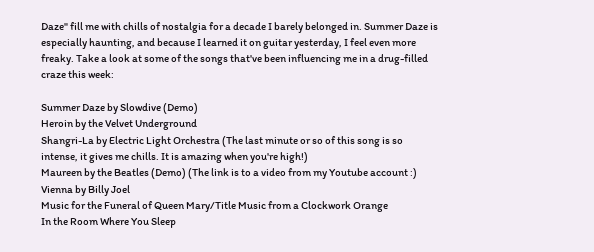Daze" fill me with chills of nostalgia for a decade I barely belonged in. Summer Daze is especially haunting, and because I learned it on guitar yesterday, I feel even more freaky. Take a look at some of the songs that've been influencing me in a drug-filled craze this week:

Summer Daze by Slowdive (Demo)
Heroin by the Velvet Underground
Shangri-La by Electric Light Orchestra (The last minute or so of this song is so intense, it gives me chills. It is amazing when you're high!)
Maureen by the Beatles (Demo) (The link is to a video from my Youtube account :)
Vienna by Billy Joel
Music for the Funeral of Queen Mary/Title Music from a Clockwork Orange
In the Room Where You Sleep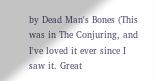by Dead Man's Bones (This was in The Conjuring, and I've loved it ever since I saw it. Great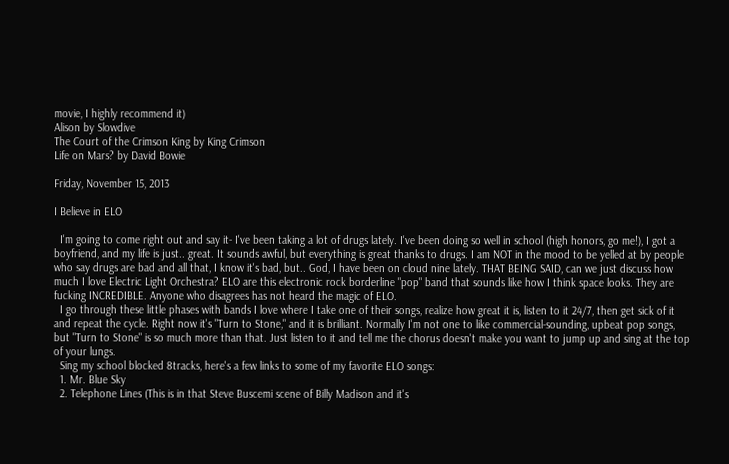movie, I highly recommend it)
Alison by Slowdive
The Court of the Crimson King by King Crimson
Life on Mars? by David Bowie

Friday, November 15, 2013

I Believe in ELO

  I'm going to come right out and say it- I've been taking a lot of drugs lately. I've been doing so well in school (high honors, go me!), I got a boyfriend, and my life is just.. great. It sounds awful, but everything is great thanks to drugs. I am NOT in the mood to be yelled at by people who say drugs are bad and all that, I know it's bad, but.. God, I have been on cloud nine lately. THAT BEING SAID, can we just discuss how much I love Electric Light Orchestra? ELO are this electronic rock borderline "pop" band that sounds like how I think space looks. They are fucking INCREDIBLE. Anyone who disagrees has not heard the magic of ELO.
  I go through these little phases with bands I love where I take one of their songs, realize how great it is, listen to it 24/7, then get sick of it and repeat the cycle. Right now it's "Turn to Stone," and it is brilliant. Normally I'm not one to like commercial-sounding, upbeat pop songs, but "Turn to Stone" is so much more than that. Just listen to it and tell me the chorus doesn't make you want to jump up and sing at the top of your lungs.
  Sing my school blocked 8tracks, here's a few links to some of my favorite ELO songs:
  1. Mr. Blue Sky
  2. Telephone Lines (This is in that Steve Buscemi scene of Billy Madison and it's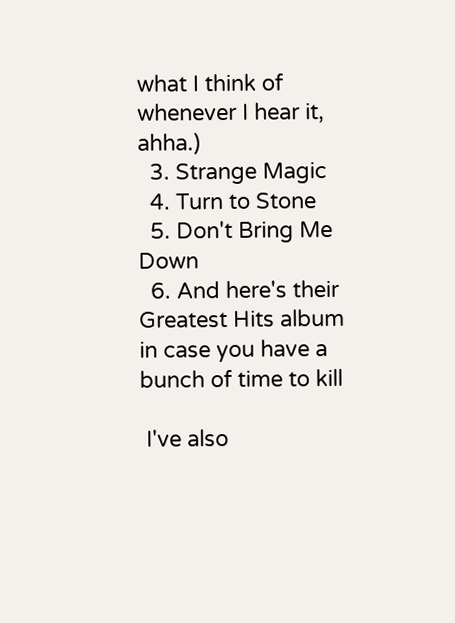what I think of whenever I hear it, ahha.)
  3. Strange Magic
  4. Turn to Stone
  5. Don't Bring Me Down
  6. And here's their Greatest Hits album in case you have a bunch of time to kill

 I've also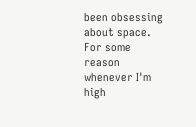been obsessing about space. For some reason whenever I'm high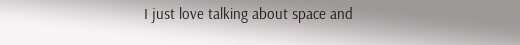I just love talking about space and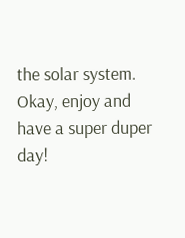the solar system. Okay, enjoy and have a super duper day!